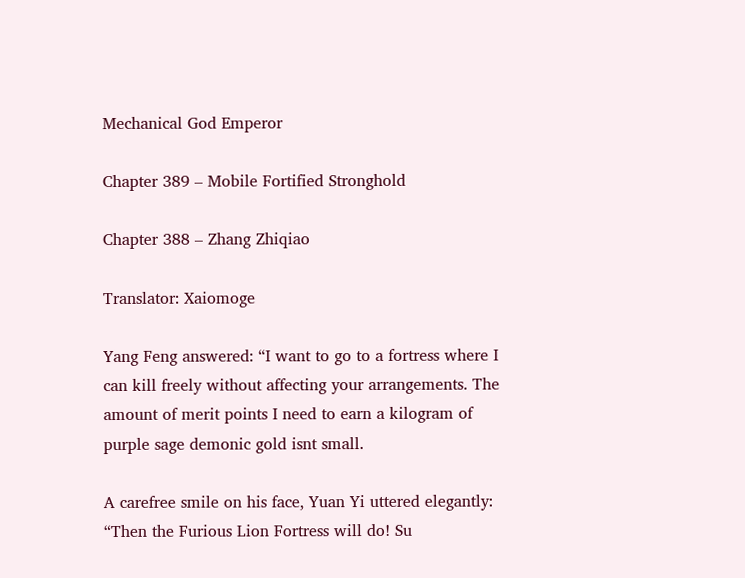Mechanical God Emperor

Chapter 389 – Mobile Fortified Stronghold

Chapter 388 – Zhang Zhiqiao

Translator: Xaiomoge

Yang Feng answered: “I want to go to a fortress where I can kill freely without affecting your arrangements. The amount of merit points I need to earn a kilogram of purple sage demonic gold isnt small.

A carefree smile on his face, Yuan Yi uttered elegantly: “Then the Furious Lion Fortress will do! Su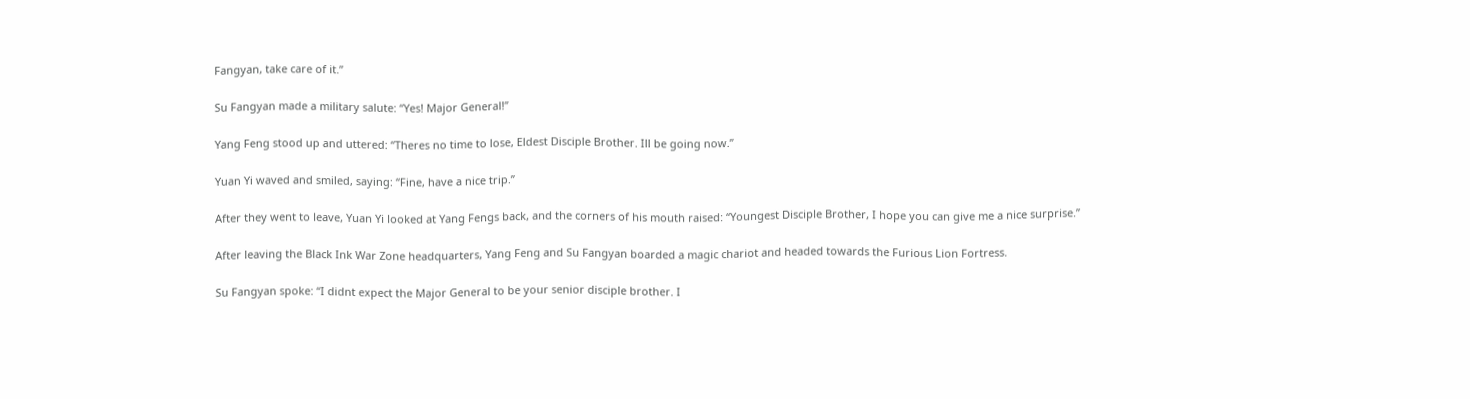Fangyan, take care of it.”

Su Fangyan made a military salute: “Yes! Major General!”

Yang Feng stood up and uttered: “Theres no time to lose, Eldest Disciple Brother. Ill be going now.”

Yuan Yi waved and smiled, saying: “Fine, have a nice trip.”

After they went to leave, Yuan Yi looked at Yang Fengs back, and the corners of his mouth raised: “Youngest Disciple Brother, I hope you can give me a nice surprise.”

After leaving the Black Ink War Zone headquarters, Yang Feng and Su Fangyan boarded a magic chariot and headed towards the Furious Lion Fortress.

Su Fangyan spoke: “I didnt expect the Major General to be your senior disciple brother. I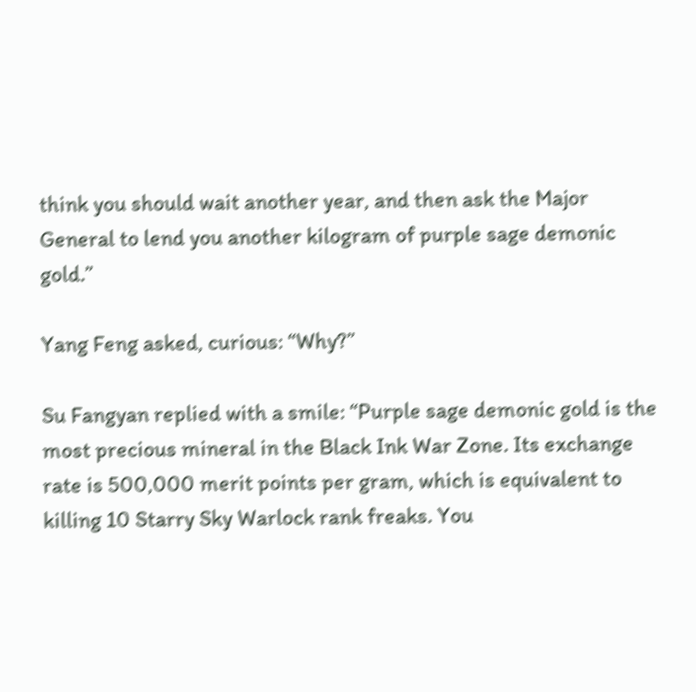think you should wait another year, and then ask the Major General to lend you another kilogram of purple sage demonic gold.”

Yang Feng asked, curious: “Why?”

Su Fangyan replied with a smile: “Purple sage demonic gold is the most precious mineral in the Black Ink War Zone. Its exchange rate is 500,000 merit points per gram, which is equivalent to killing 10 Starry Sky Warlock rank freaks. You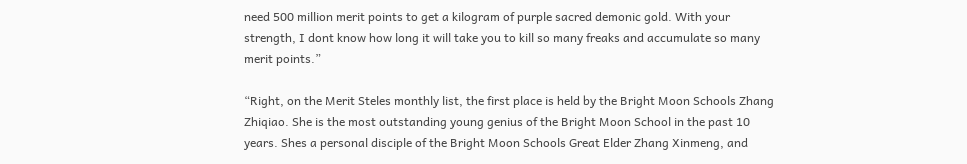need 500 million merit points to get a kilogram of purple sacred demonic gold. With your strength, I dont know how long it will take you to kill so many freaks and accumulate so many merit points.”

“Right, on the Merit Steles monthly list, the first place is held by the Bright Moon Schools Zhang Zhiqiao. She is the most outstanding young genius of the Bright Moon School in the past 10 years. Shes a personal disciple of the Bright Moon Schools Great Elder Zhang Xinmeng, and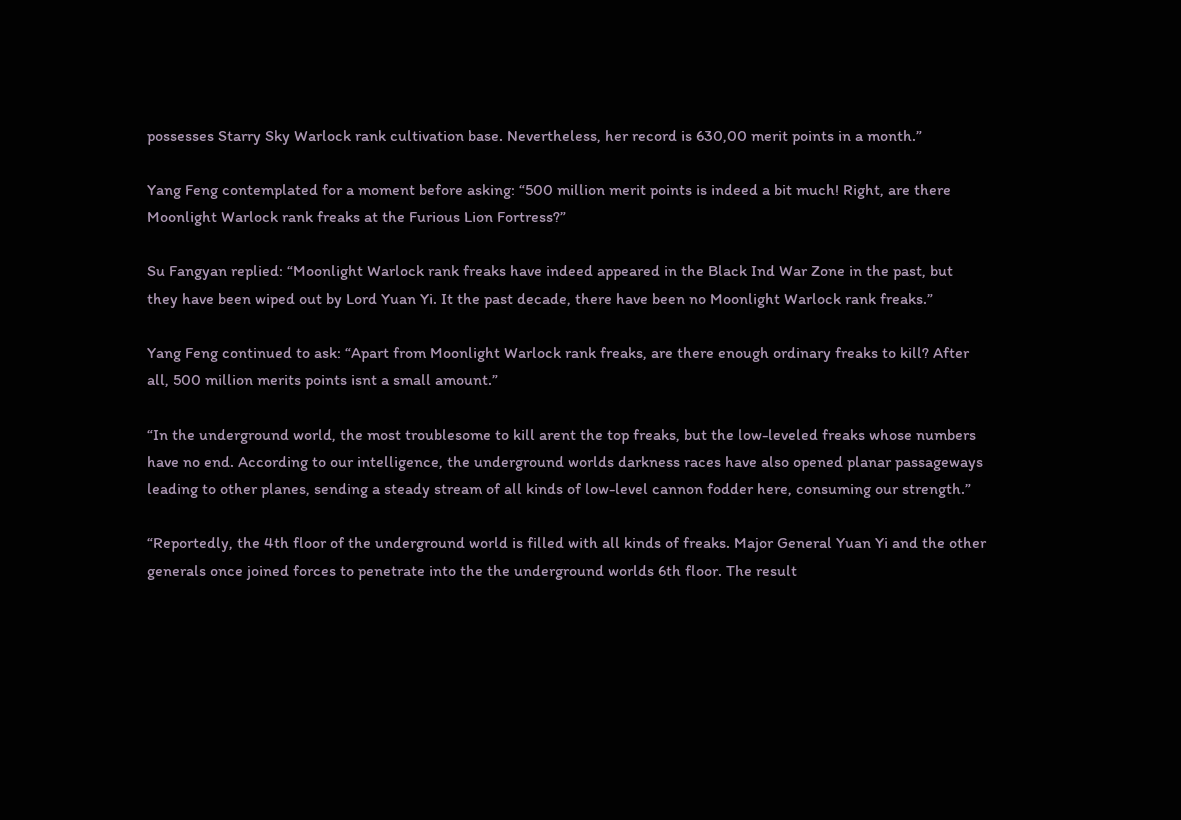possesses Starry Sky Warlock rank cultivation base. Nevertheless, her record is 630,00 merit points in a month.”

Yang Feng contemplated for a moment before asking: “500 million merit points is indeed a bit much! Right, are there Moonlight Warlock rank freaks at the Furious Lion Fortress?”

Su Fangyan replied: “Moonlight Warlock rank freaks have indeed appeared in the Black Ind War Zone in the past, but they have been wiped out by Lord Yuan Yi. It the past decade, there have been no Moonlight Warlock rank freaks.”

Yang Feng continued to ask: “Apart from Moonlight Warlock rank freaks, are there enough ordinary freaks to kill? After all, 500 million merits points isnt a small amount.”

“In the underground world, the most troublesome to kill arent the top freaks, but the low-leveled freaks whose numbers have no end. According to our intelligence, the underground worlds darkness races have also opened planar passageways leading to other planes, sending a steady stream of all kinds of low-level cannon fodder here, consuming our strength.”

“Reportedly, the 4th floor of the underground world is filled with all kinds of freaks. Major General Yuan Yi and the other generals once joined forces to penetrate into the the underground worlds 6th floor. The result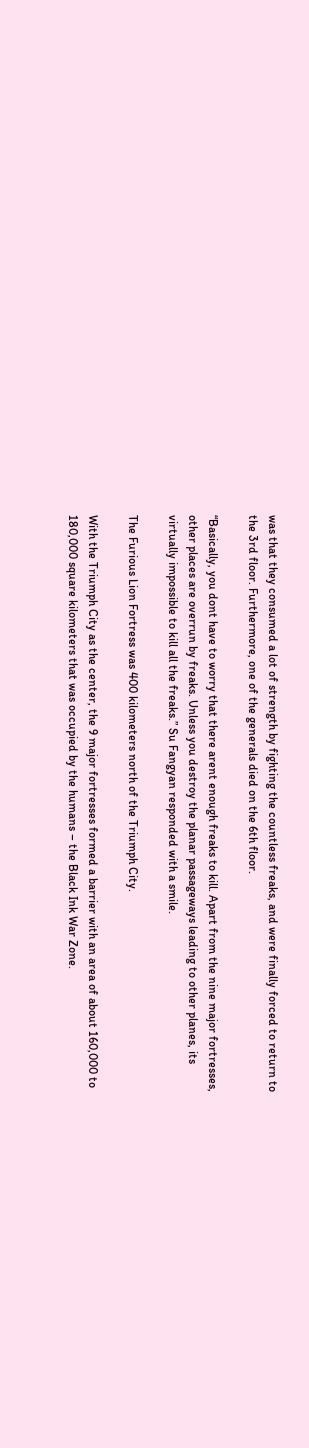was that they consumed a lot of strength by fighting the countless freaks, and were finally forced to return to the 3rd floor. Furthermore, one of the generals died on the 6th floor.

“Basically, you dont have to worry that there arent enough freaks to kill. Apart from the nine major fortresses, other places are overrun by freaks. Unless you destroy the planar passageways leading to other planes, its virtually impossible to kill all the freaks.” Su Fangyan responded with a smile.

The Furious Lion Fortress was 400 kilometers north of the Triumph City.

With the Triumph City as the center, the 9 major fortresses formed a barrier with an area of about 160,000 to 180,000 square kilometers that was occupied by the humans – the Black Ink War Zone.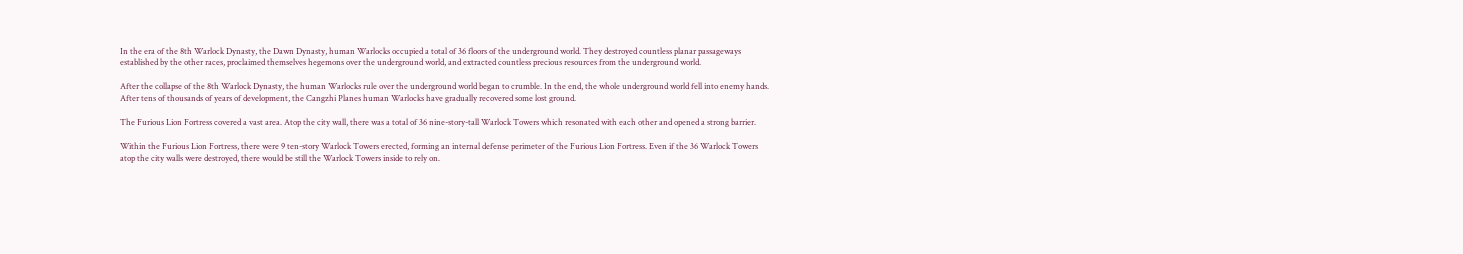In the era of the 8th Warlock Dynasty, the Dawn Dynasty, human Warlocks occupied a total of 36 floors of the underground world. They destroyed countless planar passageways established by the other races, proclaimed themselves hegemons over the underground world, and extracted countless precious resources from the underground world.

After the collapse of the 8th Warlock Dynasty, the human Warlocks rule over the underground world began to crumble. In the end, the whole underground world fell into enemy hands. After tens of thousands of years of development, the Cangzhi Planes human Warlocks have gradually recovered some lost ground.

The Furious Lion Fortress covered a vast area. Atop the city wall, there was a total of 36 nine-story-tall Warlock Towers which resonated with each other and opened a strong barrier.

Within the Furious Lion Fortress, there were 9 ten-story Warlock Towers erected, forming an internal defense perimeter of the Furious Lion Fortress. Even if the 36 Warlock Towers atop the city walls were destroyed, there would be still the Warlock Towers inside to rely on.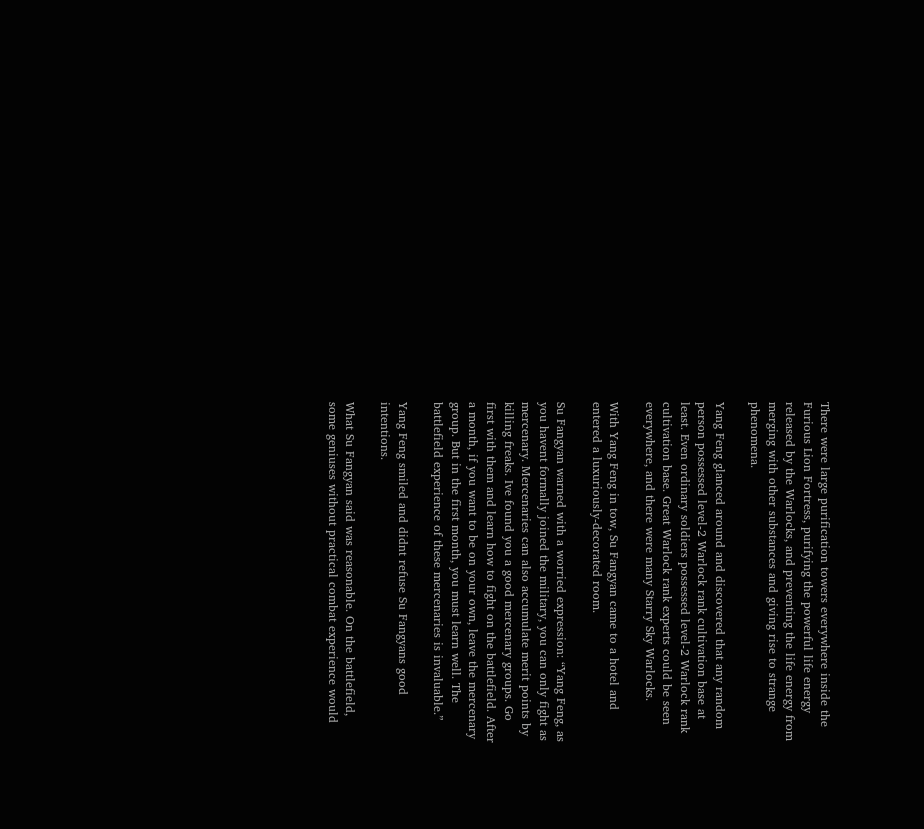There were large purification towers everywhere inside the Furious Lion Fortress, purifying the powerful life energy released by the Warlocks, and preventing the life energy from merging with other substances and giving rise to strange phenomena.

Yang Feng glanced around and discovered that any random person possessed level-2 Warlock rank cultivation base at least. Even ordinary soldiers possessed level-2 Warlock rank cultivation base. Great Warlock rank experts could be seen everywhere, and there were many Starry Sky Warlocks.

With Yang Feng in tow, Su Fangyan came to a hotel and entered a luxuriously-decorated room.

Su Fangyan warned with a worried expression: “Yang Feng, as you havent formally joined the military, you can only fight as mercenary. Mercenaries can also accumulate merit points by killing freaks. Ive found you a good mercenary groups. Go first with them and learn how to fight on the battlefield. After a month, if you want to be on your own, leave the mercenary group. But in the first month, you must learn well. The battlefield experience of these mercenaries is invaluable.”

Yang Feng smiled and didnt refuse Su Fangyans good intentions.

What Su Fangyan said was reasonable. On the battlefield, some geniuses without practical combat experience would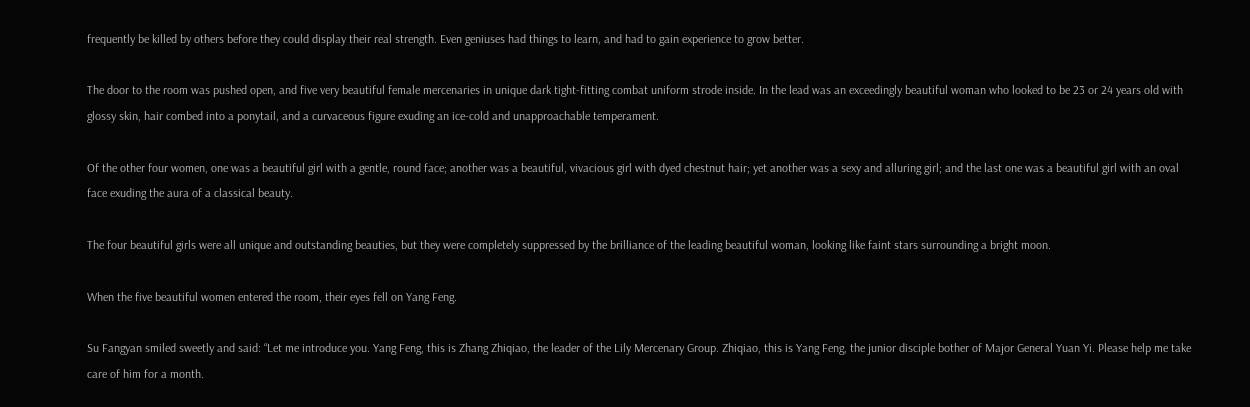frequently be killed by others before they could display their real strength. Even geniuses had things to learn, and had to gain experience to grow better.

The door to the room was pushed open, and five very beautiful female mercenaries in unique dark tight-fitting combat uniform strode inside. In the lead was an exceedingly beautiful woman who looked to be 23 or 24 years old with glossy skin, hair combed into a ponytail, and a curvaceous figure exuding an ice-cold and unapproachable temperament.

Of the other four women, one was a beautiful girl with a gentle, round face; another was a beautiful, vivacious girl with dyed chestnut hair; yet another was a sexy and alluring girl; and the last one was a beautiful girl with an oval face exuding the aura of a classical beauty.

The four beautiful girls were all unique and outstanding beauties, but they were completely suppressed by the brilliance of the leading beautiful woman, looking like faint stars surrounding a bright moon.

When the five beautiful women entered the room, their eyes fell on Yang Feng.

Su Fangyan smiled sweetly and said: “Let me introduce you. Yang Feng, this is Zhang Zhiqiao, the leader of the Lily Mercenary Group. Zhiqiao, this is Yang Feng, the junior disciple bother of Major General Yuan Yi. Please help me take care of him for a month.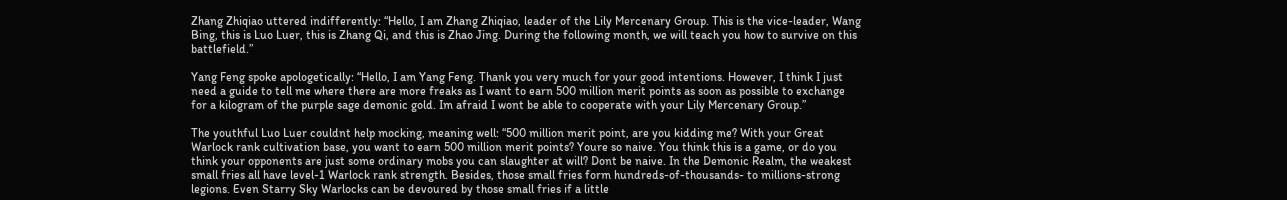Zhang Zhiqiao uttered indifferently: “Hello, I am Zhang Zhiqiao, leader of the Lily Mercenary Group. This is the vice-leader, Wang Bing, this is Luo Luer, this is Zhang Qi, and this is Zhao Jing. During the following month, we will teach you how to survive on this battlefield.”

Yang Feng spoke apologetically: “Hello, I am Yang Feng. Thank you very much for your good intentions. However, I think I just need a guide to tell me where there are more freaks as I want to earn 500 million merit points as soon as possible to exchange for a kilogram of the purple sage demonic gold. Im afraid I wont be able to cooperate with your Lily Mercenary Group.”

The youthful Luo Luer couldnt help mocking, meaning well: “500 million merit point, are you kidding me? With your Great Warlock rank cultivation base, you want to earn 500 million merit points? Youre so naive. You think this is a game, or do you think your opponents are just some ordinary mobs you can slaughter at will? Dont be naive. In the Demonic Realm, the weakest small fries all have level-1 Warlock rank strength. Besides, those small fries form hundreds-of-thousands- to millions-strong legions. Even Starry Sky Warlocks can be devoured by those small fries if a little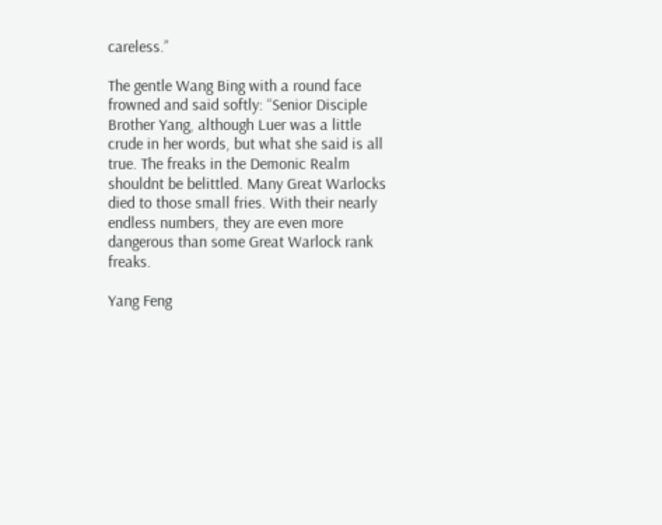careless.”

The gentle Wang Bing with a round face frowned and said softly: “Senior Disciple Brother Yang, although Luer was a little crude in her words, but what she said is all true. The freaks in the Demonic Realm shouldnt be belittled. Many Great Warlocks died to those small fries. With their nearly endless numbers, they are even more dangerous than some Great Warlock rank freaks.

Yang Feng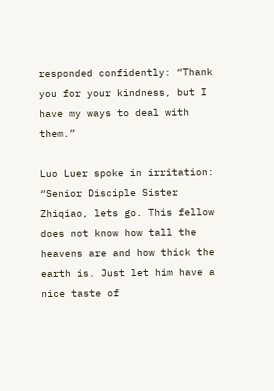responded confidently: “Thank you for your kindness, but I have my ways to deal with them.”

Luo Luer spoke in irritation: “Senior Disciple Sister Zhiqiao, lets go. This fellow does not know how tall the heavens are and how thick the earth is. Just let him have a nice taste of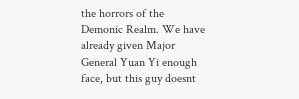the horrors of the Demonic Realm. We have already given Major General Yuan Yi enough face, but this guy doesnt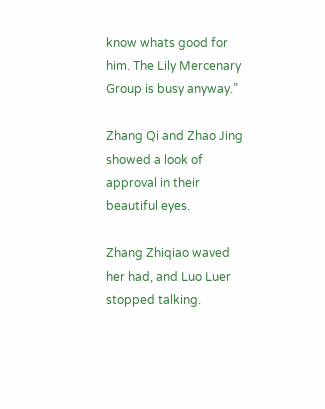know whats good for him. The Lily Mercenary Group is busy anyway.”

Zhang Qi and Zhao Jing showed a look of approval in their beautiful eyes.

Zhang Zhiqiao waved her had, and Luo Luer stopped talking.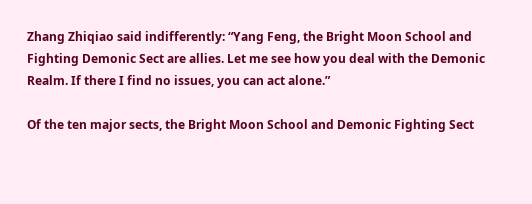Zhang Zhiqiao said indifferently: “Yang Feng, the Bright Moon School and Fighting Demonic Sect are allies. Let me see how you deal with the Demonic Realm. If there I find no issues, you can act alone.”

Of the ten major sects, the Bright Moon School and Demonic Fighting Sect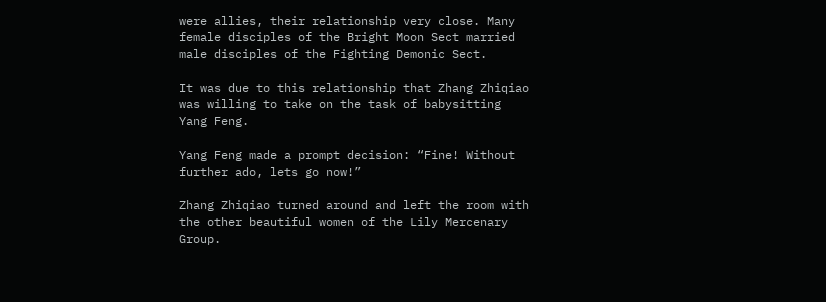were allies, their relationship very close. Many female disciples of the Bright Moon Sect married male disciples of the Fighting Demonic Sect.

It was due to this relationship that Zhang Zhiqiao was willing to take on the task of babysitting Yang Feng.

Yang Feng made a prompt decision: “Fine! Without further ado, lets go now!”

Zhang Zhiqiao turned around and left the room with the other beautiful women of the Lily Mercenary Group.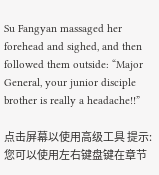Su Fangyan massaged her forehead and sighed, and then followed them outside: “Major General, your junior disciple brother is really a headache!!”

点击屏幕以使用高级工具 提示:您可以使用左右键盘键在章节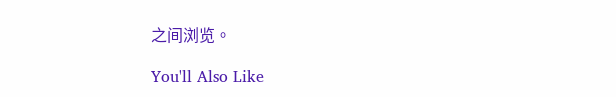之间浏览。

You'll Also Like